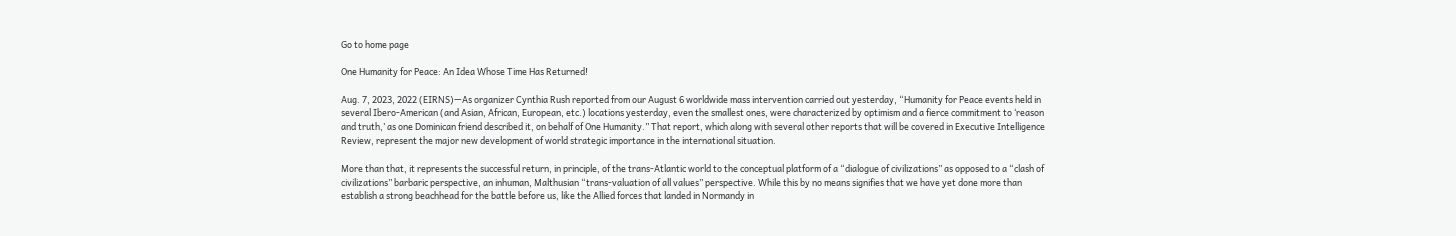Go to home page

One Humanity for Peace: An Idea Whose Time Has Returned!

Aug. 7, 2023, 2022 (EIRNS)—As organizer Cynthia Rush reported from our August 6 worldwide mass intervention carried out yesterday, “Humanity for Peace events held in several Ibero-American (and Asian, African, European, etc.) locations yesterday, even the smallest ones, were characterized by optimism and a fierce commitment to ‘reason and truth,’ as one Dominican friend described it, on behalf of One Humanity.” That report, which along with several other reports that will be covered in Executive Intelligence Review, represent the major new development of world strategic importance in the international situation.

More than that, it represents the successful return, in principle, of the trans-Atlantic world to the conceptual platform of a “dialogue of civilizations” as opposed to a “clash of civilizations” barbaric perspective, an inhuman, Malthusian “trans-valuation of all values” perspective. While this by no means signifies that we have yet done more than establish a strong beachhead for the battle before us, like the Allied forces that landed in Normandy in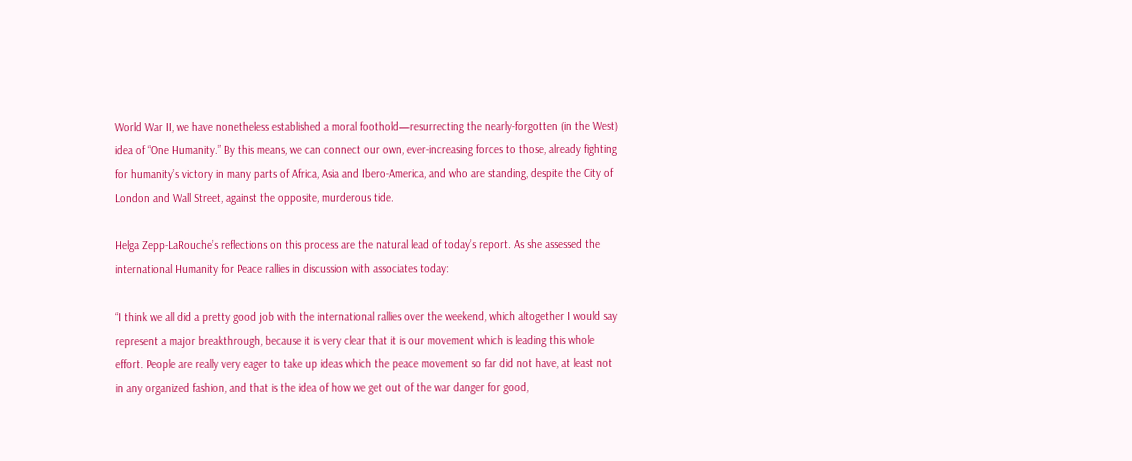World War II, we have nonetheless established a moral foothold—resurrecting the nearly-forgotten (in the West) idea of “One Humanity.” By this means, we can connect our own, ever-increasing forces to those, already fighting for humanity’s victory in many parts of Africa, Asia and Ibero-America, and who are standing, despite the City of London and Wall Street, against the opposite, murderous tide.

Helga Zepp-LaRouche’s reflections on this process are the natural lead of today’s report. As she assessed the international Humanity for Peace rallies in discussion with associates today:

“I think we all did a pretty good job with the international rallies over the weekend, which altogether I would say represent a major breakthrough, because it is very clear that it is our movement which is leading this whole effort. People are really very eager to take up ideas which the peace movement so far did not have, at least not in any organized fashion, and that is the idea of how we get out of the war danger for good,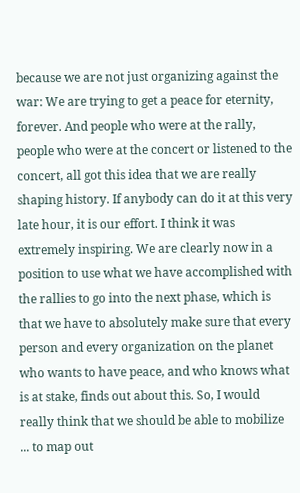because we are not just organizing against the war: We are trying to get a peace for eternity, forever. And people who were at the rally, people who were at the concert or listened to the concert, all got this idea that we are really shaping history. If anybody can do it at this very late hour, it is our effort. I think it was extremely inspiring. We are clearly now in a position to use what we have accomplished with the rallies to go into the next phase, which is that we have to absolutely make sure that every person and every organization on the planet who wants to have peace, and who knows what is at stake, finds out about this. So, I would really think that we should be able to mobilize ... to map out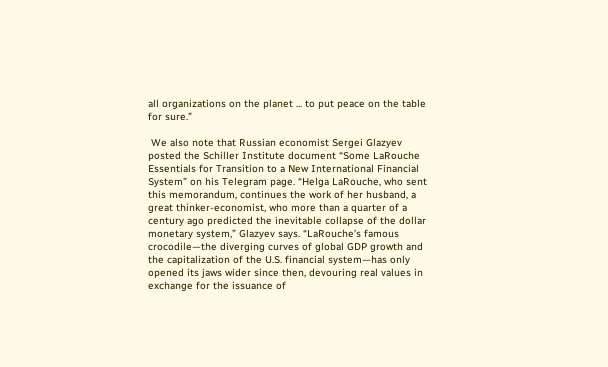all organizations on the planet ... to put peace on the table for sure.”

 We also note that Russian economist Sergei Glazyev posted the Schiller Institute document “Some LaRouche Essentials for Transition to a New International Financial System” on his Telegram page. “Helga LaRouche, who sent this memorandum, continues the work of her husband, a great thinker-economist, who more than a quarter of a century ago predicted the inevitable collapse of the dollar monetary system,” Glazyev says. “LaRouche’s famous crocodile—the diverging curves of global GDP growth and the capitalization of the U.S. financial system—has only opened its jaws wider since then, devouring real values in exchange for the issuance of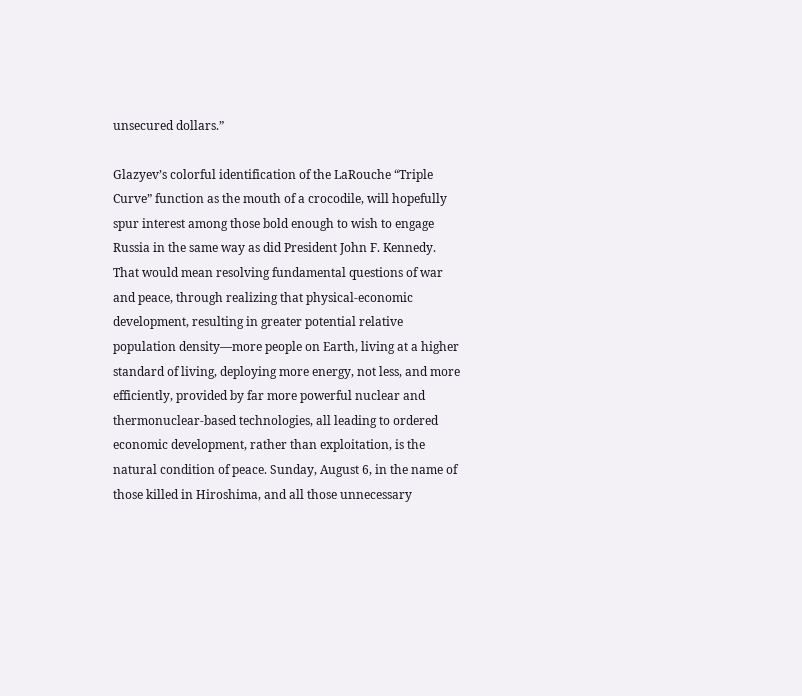unsecured dollars.”

Glazyev’s colorful identification of the LaRouche “Triple Curve” function as the mouth of a crocodile, will hopefully spur interest among those bold enough to wish to engage Russia in the same way as did President John F. Kennedy. That would mean resolving fundamental questions of war and peace, through realizing that physical-economic development, resulting in greater potential relative population density—more people on Earth, living at a higher standard of living, deploying more energy, not less, and more efficiently, provided by far more powerful nuclear and thermonuclear-based technologies, all leading to ordered economic development, rather than exploitation, is the natural condition of peace. Sunday, August 6, in the name of those killed in Hiroshima, and all those unnecessary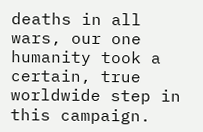deaths in all wars, our one humanity took a certain, true worldwide step in this campaign.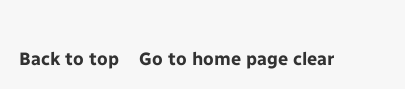Back to top    Go to home page clear